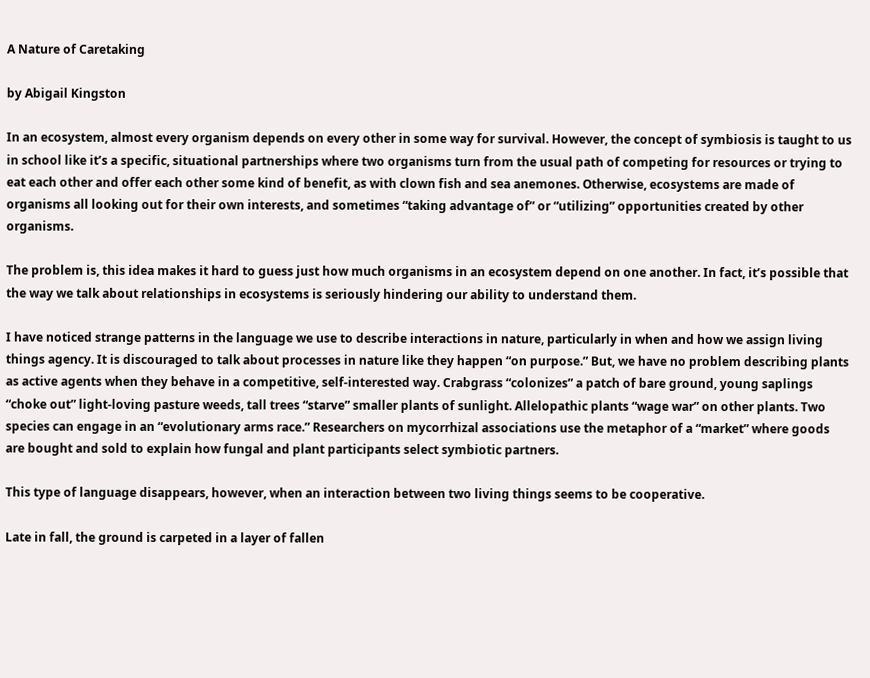A Nature of Caretaking

by Abigail Kingston

In an ecosystem, almost every organism depends on every other in some way for survival. However, the concept of symbiosis is taught to us in school like it’s a specific, situational partnerships where two organisms turn from the usual path of competing for resources or trying to eat each other and offer each other some kind of benefit, as with clown fish and sea anemones. Otherwise, ecosystems are made of organisms all looking out for their own interests, and sometimes “taking advantage of” or “utilizing” opportunities created by other organisms.

The problem is, this idea makes it hard to guess just how much organisms in an ecosystem depend on one another. In fact, it’s possible that the way we talk about relationships in ecosystems is seriously hindering our ability to understand them.

I have noticed strange patterns in the language we use to describe interactions in nature, particularly in when and how we assign living things agency. It is discouraged to talk about processes in nature like they happen “on purpose.” But, we have no problem describing plants as active agents when they behave in a competitive, self-interested way. Crabgrass “colonizes” a patch of bare ground, young saplings “choke out” light-loving pasture weeds, tall trees “starve” smaller plants of sunlight. Allelopathic plants “wage war” on other plants. Two species can engage in an “evolutionary arms race.” Researchers on mycorrhizal associations use the metaphor of a “market” where goods are bought and sold to explain how fungal and plant participants select symbiotic partners.

This type of language disappears, however, when an interaction between two living things seems to be cooperative.

Late in fall, the ground is carpeted in a layer of fallen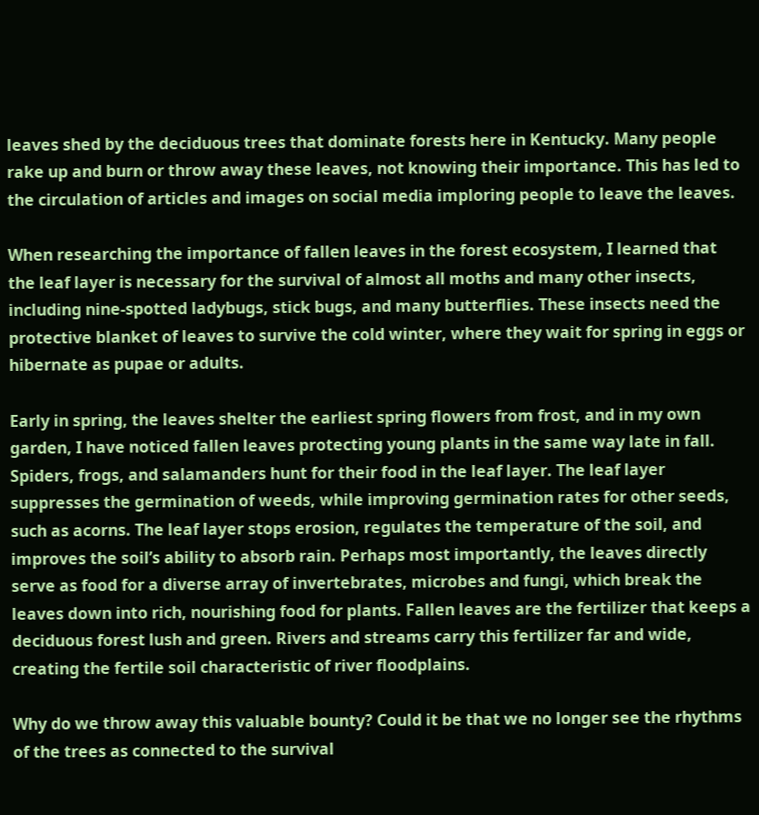leaves shed by the deciduous trees that dominate forests here in Kentucky. Many people rake up and burn or throw away these leaves, not knowing their importance. This has led to the circulation of articles and images on social media imploring people to leave the leaves.

When researching the importance of fallen leaves in the forest ecosystem, I learned that the leaf layer is necessary for the survival of almost all moths and many other insects, including nine-spotted ladybugs, stick bugs, and many butterflies. These insects need the protective blanket of leaves to survive the cold winter, where they wait for spring in eggs or hibernate as pupae or adults.

Early in spring, the leaves shelter the earliest spring flowers from frost, and in my own garden, I have noticed fallen leaves protecting young plants in the same way late in fall. Spiders, frogs, and salamanders hunt for their food in the leaf layer. The leaf layer suppresses the germination of weeds, while improving germination rates for other seeds, such as acorns. The leaf layer stops erosion, regulates the temperature of the soil, and improves the soil’s ability to absorb rain. Perhaps most importantly, the leaves directly serve as food for a diverse array of invertebrates, microbes and fungi, which break the leaves down into rich, nourishing food for plants. Fallen leaves are the fertilizer that keeps a deciduous forest lush and green. Rivers and streams carry this fertilizer far and wide, creating the fertile soil characteristic of river floodplains.

Why do we throw away this valuable bounty? Could it be that we no longer see the rhythms of the trees as connected to the survival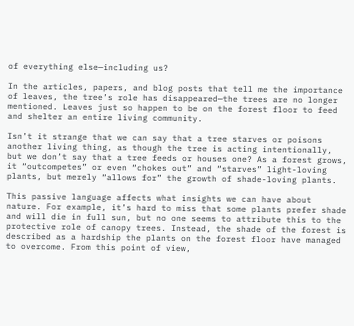of everything else—including us?

In the articles, papers, and blog posts that tell me the importance of leaves, the tree’s role has disappeared—the trees are no longer mentioned. Leaves just so happen to be on the forest floor to feed and shelter an entire living community.

Isn’t it strange that we can say that a tree starves or poisons another living thing, as though the tree is acting intentionally, but we don’t say that a tree feeds or houses one? As a forest grows, it “outcompetes” or even “chokes out” and “starves” light-loving plants, but merely “allows for” the growth of shade-loving plants.

This passive language affects what insights we can have about nature. For example, it’s hard to miss that some plants prefer shade and will die in full sun, but no one seems to attribute this to the protective role of canopy trees. Instead, the shade of the forest is described as a hardship the plants on the forest floor have managed to overcome. From this point of view,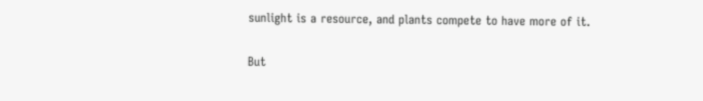sunlight is a resource, and plants compete to have more of it.

But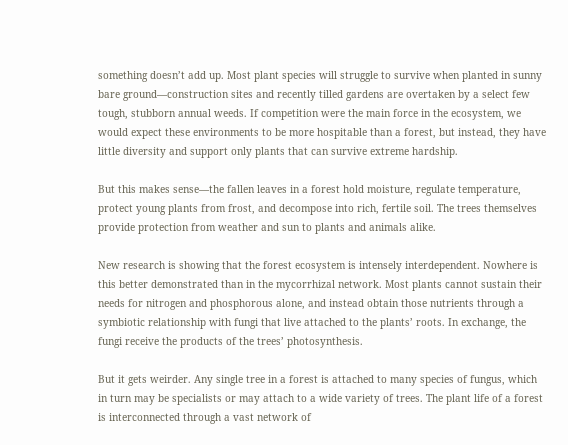something doesn’t add up. Most plant species will struggle to survive when planted in sunny bare ground—construction sites and recently tilled gardens are overtaken by a select few tough, stubborn annual weeds. If competition were the main force in the ecosystem, we would expect these environments to be more hospitable than a forest, but instead, they have little diversity and support only plants that can survive extreme hardship.

But this makes sense—the fallen leaves in a forest hold moisture, regulate temperature, protect young plants from frost, and decompose into rich, fertile soil. The trees themselves provide protection from weather and sun to plants and animals alike.

New research is showing that the forest ecosystem is intensely interdependent. Nowhere is this better demonstrated than in the mycorrhizal network. Most plants cannot sustain their needs for nitrogen and phosphorous alone, and instead obtain those nutrients through a symbiotic relationship with fungi that live attached to the plants’ roots. In exchange, the fungi receive the products of the trees’ photosynthesis.

But it gets weirder. Any single tree in a forest is attached to many species of fungus, which in turn may be specialists or may attach to a wide variety of trees. The plant life of a forest is interconnected through a vast network of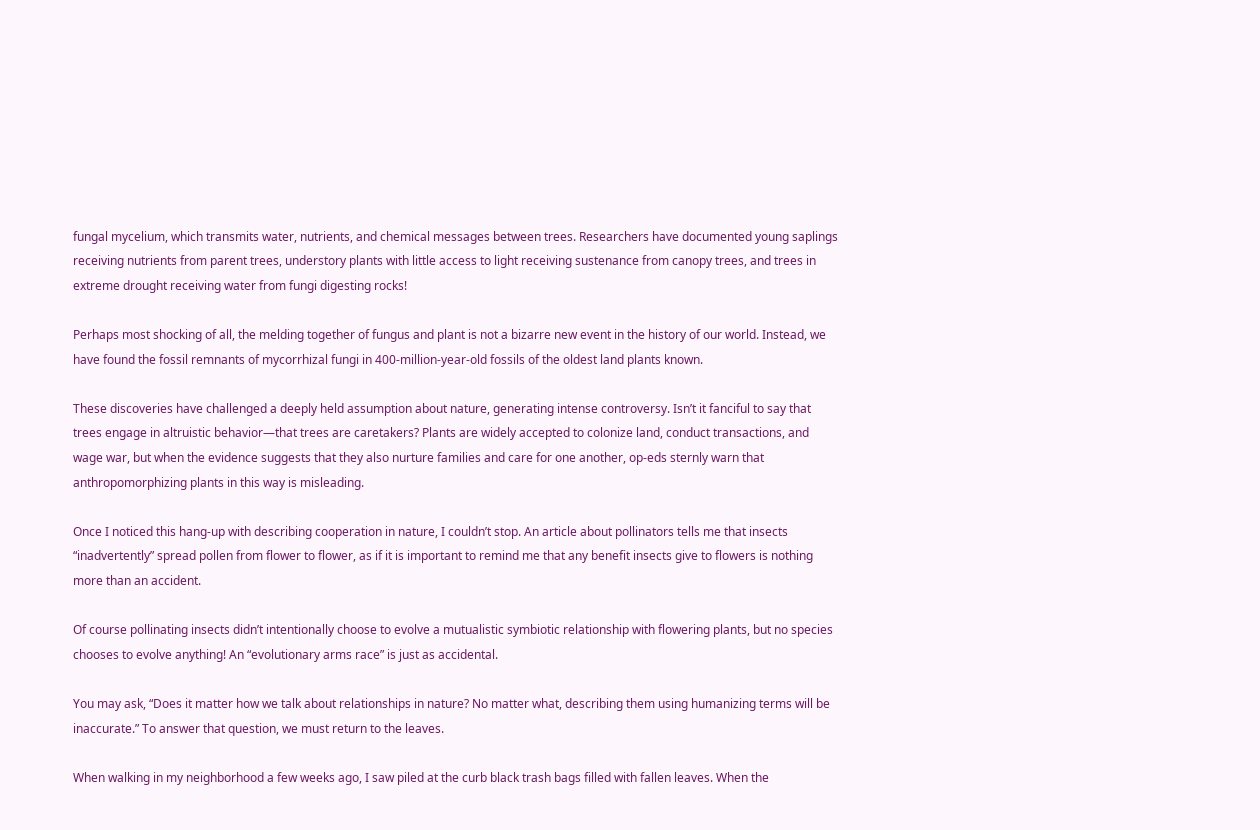fungal mycelium, which transmits water, nutrients, and chemical messages between trees. Researchers have documented young saplings receiving nutrients from parent trees, understory plants with little access to light receiving sustenance from canopy trees, and trees in extreme drought receiving water from fungi digesting rocks!

Perhaps most shocking of all, the melding together of fungus and plant is not a bizarre new event in the history of our world. Instead, we have found the fossil remnants of mycorrhizal fungi in 400-million-year-old fossils of the oldest land plants known.

These discoveries have challenged a deeply held assumption about nature, generating intense controversy. Isn’t it fanciful to say that trees engage in altruistic behavior—that trees are caretakers? Plants are widely accepted to colonize land, conduct transactions, and wage war, but when the evidence suggests that they also nurture families and care for one another, op-eds sternly warn that anthropomorphizing plants in this way is misleading.

Once I noticed this hang-up with describing cooperation in nature, I couldn’t stop. An article about pollinators tells me that insects “inadvertently” spread pollen from flower to flower, as if it is important to remind me that any benefit insects give to flowers is nothing more than an accident.

Of course pollinating insects didn’t intentionally choose to evolve a mutualistic symbiotic relationship with flowering plants, but no species chooses to evolve anything! An “evolutionary arms race” is just as accidental.

You may ask, “Does it matter how we talk about relationships in nature? No matter what, describing them using humanizing terms will be inaccurate.” To answer that question, we must return to the leaves.

When walking in my neighborhood a few weeks ago, I saw piled at the curb black trash bags filled with fallen leaves. When the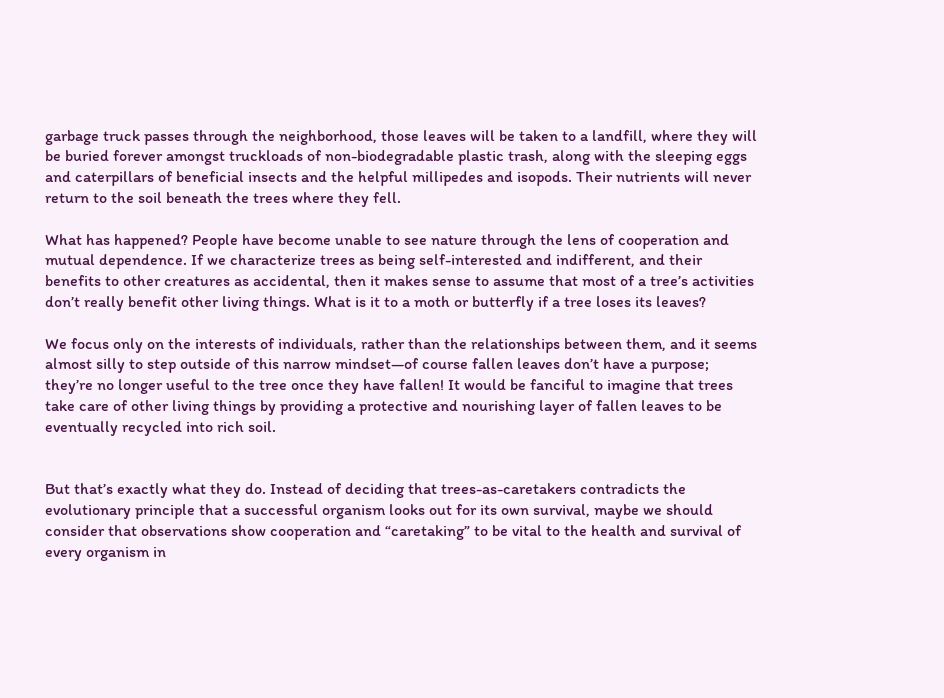garbage truck passes through the neighborhood, those leaves will be taken to a landfill, where they will be buried forever amongst truckloads of non-biodegradable plastic trash, along with the sleeping eggs and caterpillars of beneficial insects and the helpful millipedes and isopods. Their nutrients will never return to the soil beneath the trees where they fell.

What has happened? People have become unable to see nature through the lens of cooperation and mutual dependence. If we characterize trees as being self-interested and indifferent, and their benefits to other creatures as accidental, then it makes sense to assume that most of a tree’s activities don’t really benefit other living things. What is it to a moth or butterfly if a tree loses its leaves?

We focus only on the interests of individuals, rather than the relationships between them, and it seems almost silly to step outside of this narrow mindset—of course fallen leaves don’t have a purpose; they’re no longer useful to the tree once they have fallen! It would be fanciful to imagine that trees take care of other living things by providing a protective and nourishing layer of fallen leaves to be eventually recycled into rich soil.


But that’s exactly what they do. Instead of deciding that trees-as-caretakers contradicts the evolutionary principle that a successful organism looks out for its own survival, maybe we should consider that observations show cooperation and “caretaking” to be vital to the health and survival of every organism in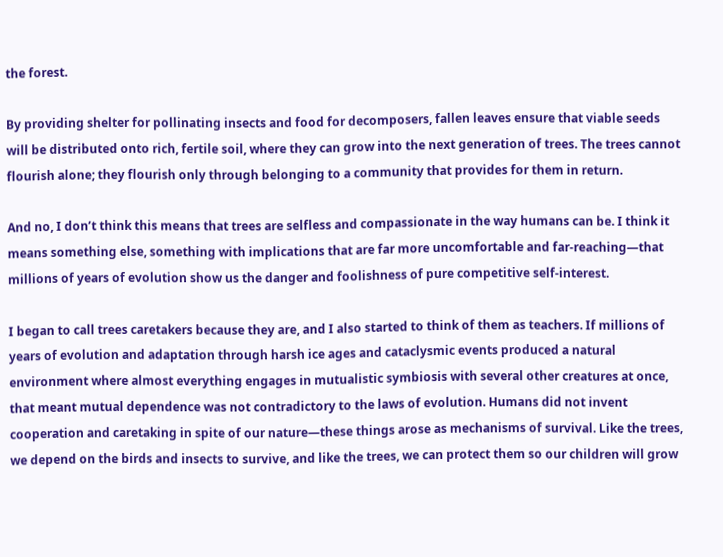the forest.

By providing shelter for pollinating insects and food for decomposers, fallen leaves ensure that viable seeds will be distributed onto rich, fertile soil, where they can grow into the next generation of trees. The trees cannot flourish alone; they flourish only through belonging to a community that provides for them in return.

And no, I don’t think this means that trees are selfless and compassionate in the way humans can be. I think it means something else, something with implications that are far more uncomfortable and far-reaching—that millions of years of evolution show us the danger and foolishness of pure competitive self-interest.

I began to call trees caretakers because they are, and I also started to think of them as teachers. If millions of years of evolution and adaptation through harsh ice ages and cataclysmic events produced a natural environment where almost everything engages in mutualistic symbiosis with several other creatures at once, that meant mutual dependence was not contradictory to the laws of evolution. Humans did not invent cooperation and caretaking in spite of our nature—these things arose as mechanisms of survival. Like the trees, we depend on the birds and insects to survive, and like the trees, we can protect them so our children will grow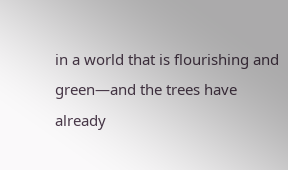in a world that is flourishing and green—and the trees have already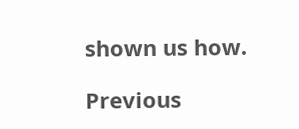shown us how.

Previous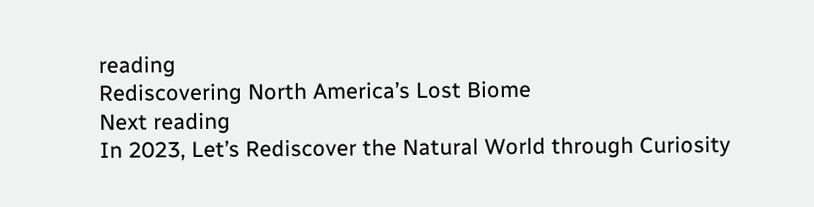reading
Rediscovering North America’s Lost Biome
Next reading
In 2023, Let’s Rediscover the Natural World through Curiosity